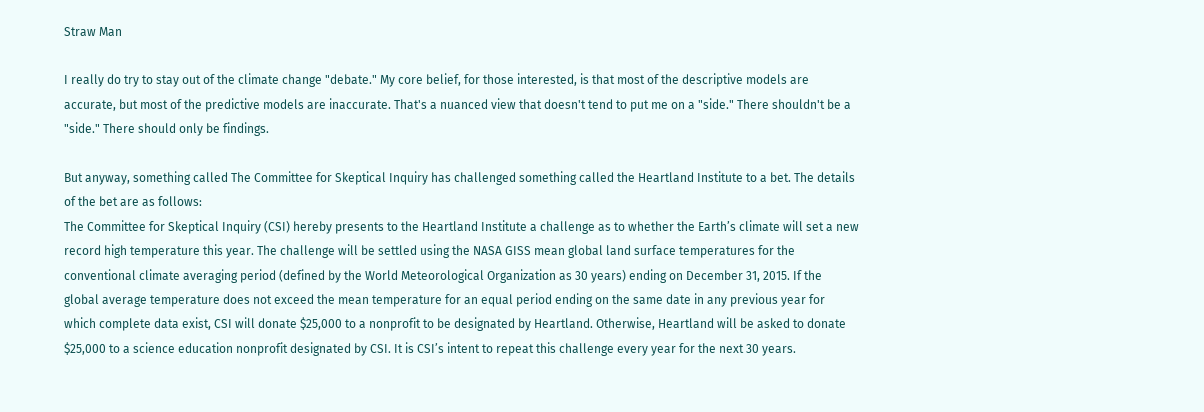Straw Man

I really do try to stay out of the climate change "debate." My core belief, for those interested, is that most of the descriptive models are accurate, but most of the predictive models are inaccurate. That's a nuanced view that doesn't tend to put me on a "side." There shouldn't be a "side." There should only be findings.

But anyway, something called The Committee for Skeptical Inquiry has challenged something called the Heartland Institute to a bet. The details of the bet are as follows:
The Committee for Skeptical Inquiry (CSI) hereby presents to the Heartland Institute a challenge as to whether the Earth’s climate will set a new record high temperature this year. The challenge will be settled using the NASA GISS mean global land surface temperatures for the conventional climate averaging period (defined by the World Meteorological Organization as 30 years) ending on December 31, 2015. If the global average temperature does not exceed the mean temperature for an equal period ending on the same date in any previous year for which complete data exist, CSI will donate $25,000 to a nonprofit to be designated by Heartland. Otherwise, Heartland will be asked to donate $25,000 to a science education nonprofit designated by CSI. It is CSI’s intent to repeat this challenge every year for the next 30 years.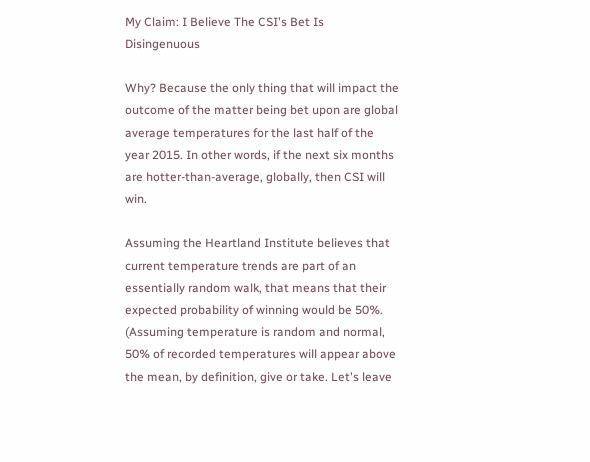My Claim: I Believe The CSI's Bet Is Disingenuous

Why? Because the only thing that will impact the outcome of the matter being bet upon are global average temperatures for the last half of the year 2015. In other words, if the next six months are hotter-than-average, globally, then CSI will win.

Assuming the Heartland Institute believes that current temperature trends are part of an essentially random walk, that means that their expected probability of winning would be 50%. (Assuming temperature is random and normal, 50% of recorded temperatures will appear above the mean, by definition, give or take. Let's leave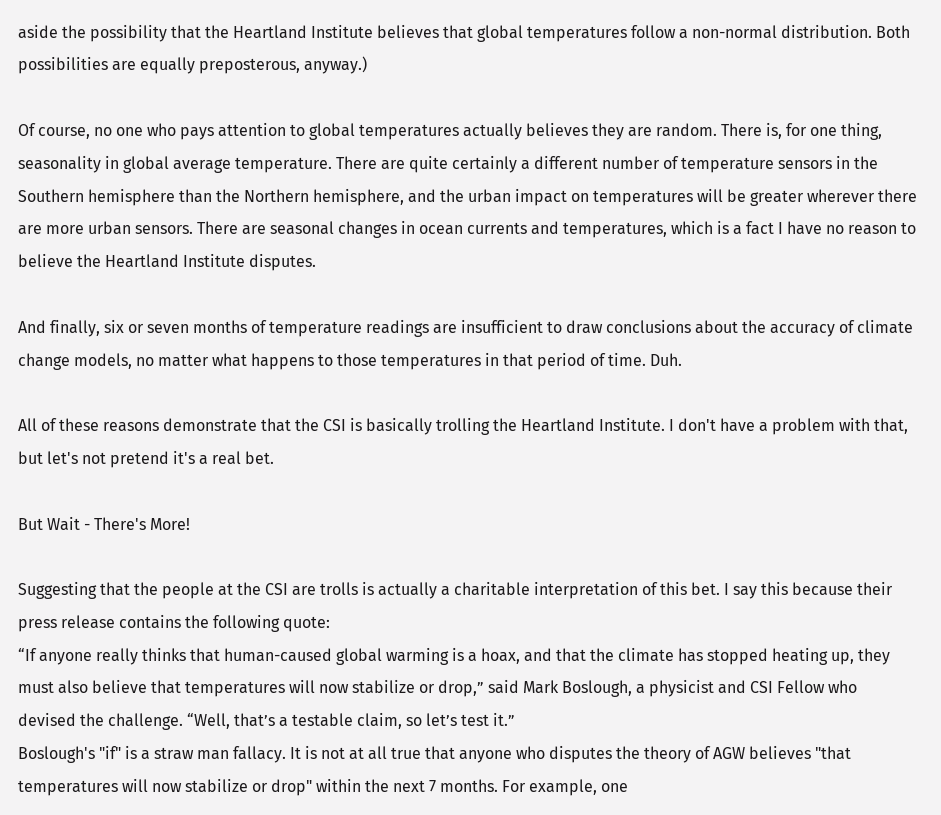aside the possibility that the Heartland Institute believes that global temperatures follow a non-normal distribution. Both possibilities are equally preposterous, anyway.)

Of course, no one who pays attention to global temperatures actually believes they are random. There is, for one thing, seasonality in global average temperature. There are quite certainly a different number of temperature sensors in the Southern hemisphere than the Northern hemisphere, and the urban impact on temperatures will be greater wherever there are more urban sensors. There are seasonal changes in ocean currents and temperatures, which is a fact I have no reason to believe the Heartland Institute disputes.

And finally, six or seven months of temperature readings are insufficient to draw conclusions about the accuracy of climate change models, no matter what happens to those temperatures in that period of time. Duh.

All of these reasons demonstrate that the CSI is basically trolling the Heartland Institute. I don't have a problem with that, but let's not pretend it's a real bet.

But Wait - There's More!

Suggesting that the people at the CSI are trolls is actually a charitable interpretation of this bet. I say this because their press release contains the following quote:
“If anyone really thinks that human-caused global warming is a hoax, and that the climate has stopped heating up, they must also believe that temperatures will now stabilize or drop,” said Mark Boslough, a physicist and CSI Fellow who devised the challenge. “Well, that’s a testable claim, so let’s test it.”
Boslough's "if" is a straw man fallacy. It is not at all true that anyone who disputes the theory of AGW believes "that temperatures will now stabilize or drop" within the next 7 months. For example, one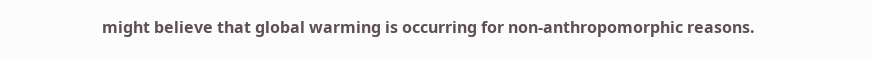might believe that global warming is occurring for non-anthropomorphic reasons.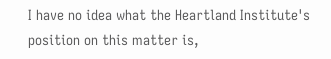I have no idea what the Heartland Institute's position on this matter is,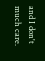and I don't much care.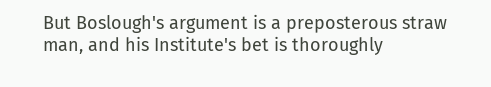But Boslough's argument is a preposterous straw man, and his Institute's bet is thoroughly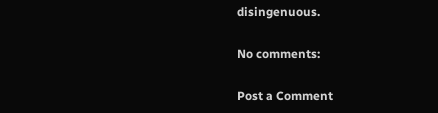disingenuous.

No comments:

Post a Comment